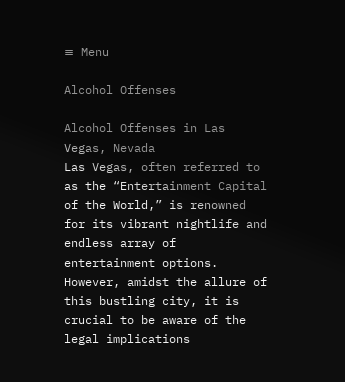≡ Menu

Alcohol Offenses

Alcohol Offenses in Las Vegas, Nevada
Las Vegas, often referred to as the “Entertainment Capital of the World,” is renowned for its vibrant nightlife and endless array of entertainment options. However, amidst the allure of this bustling city, it is crucial to be aware of the legal implications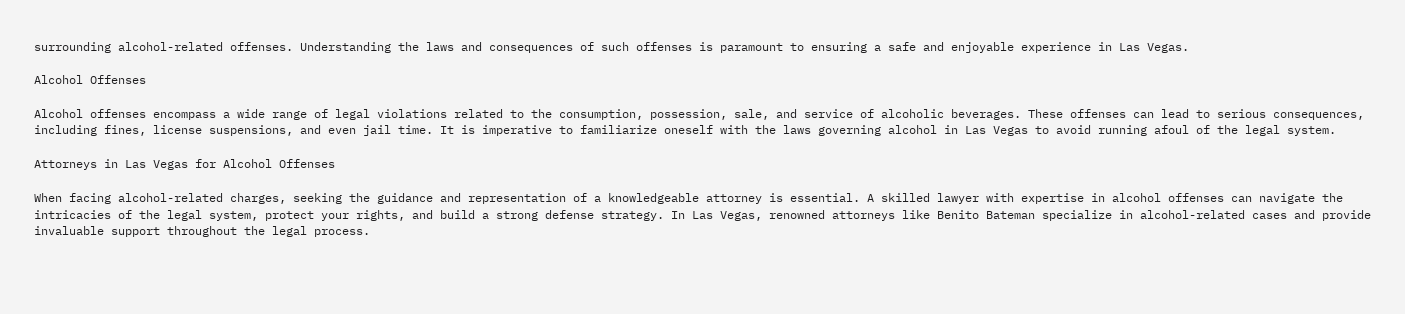surrounding alcohol-related offenses. Understanding the laws and consequences of such offenses is paramount to ensuring a safe and enjoyable experience in Las Vegas.

Alcohol Offenses

Alcohol offenses encompass a wide range of legal violations related to the consumption, possession, sale, and service of alcoholic beverages. These offenses can lead to serious consequences, including fines, license suspensions, and even jail time. It is imperative to familiarize oneself with the laws governing alcohol in Las Vegas to avoid running afoul of the legal system.

Attorneys in Las Vegas for Alcohol Offenses

When facing alcohol-related charges, seeking the guidance and representation of a knowledgeable attorney is essential. A skilled lawyer with expertise in alcohol offenses can navigate the intricacies of the legal system, protect your rights, and build a strong defense strategy. In Las Vegas, renowned attorneys like Benito Bateman specialize in alcohol-related cases and provide invaluable support throughout the legal process.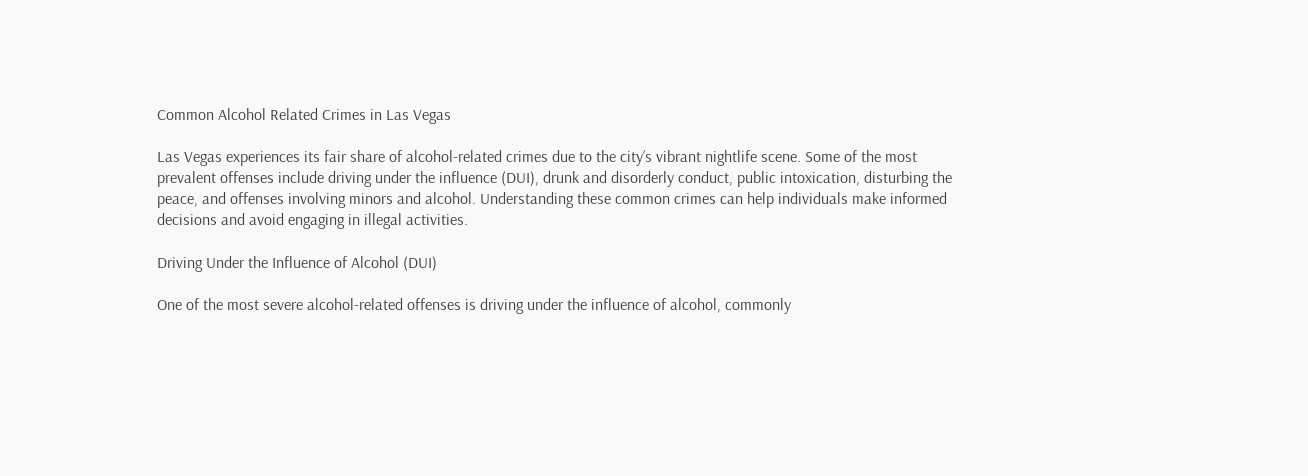Common Alcohol Related Crimes in Las Vegas

Las Vegas experiences its fair share of alcohol-related crimes due to the city’s vibrant nightlife scene. Some of the most prevalent offenses include driving under the influence (DUI), drunk and disorderly conduct, public intoxication, disturbing the peace, and offenses involving minors and alcohol. Understanding these common crimes can help individuals make informed decisions and avoid engaging in illegal activities.

Driving Under the Influence of Alcohol (DUI)

One of the most severe alcohol-related offenses is driving under the influence of alcohol, commonly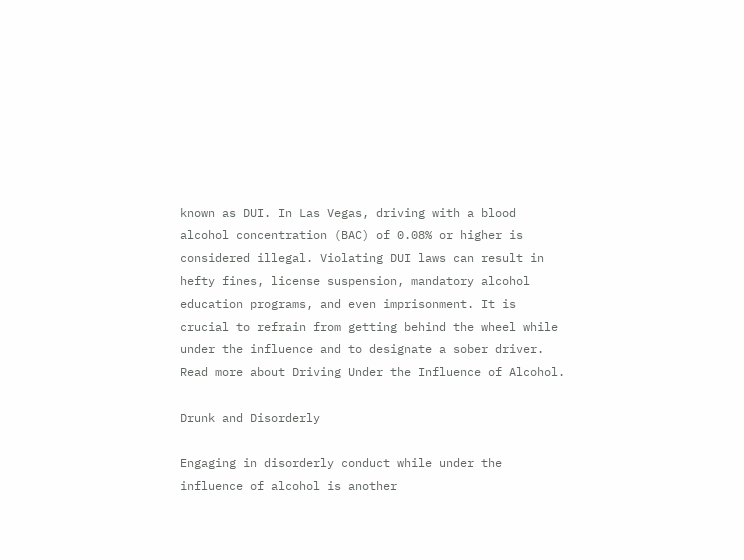known as DUI. In Las Vegas, driving with a blood alcohol concentration (BAC) of 0.08% or higher is considered illegal. Violating DUI laws can result in hefty fines, license suspension, mandatory alcohol education programs, and even imprisonment. It is crucial to refrain from getting behind the wheel while under the influence and to designate a sober driver. Read more about Driving Under the Influence of Alcohol.

Drunk and Disorderly

Engaging in disorderly conduct while under the influence of alcohol is another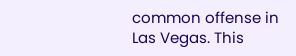common offense in Las Vegas. This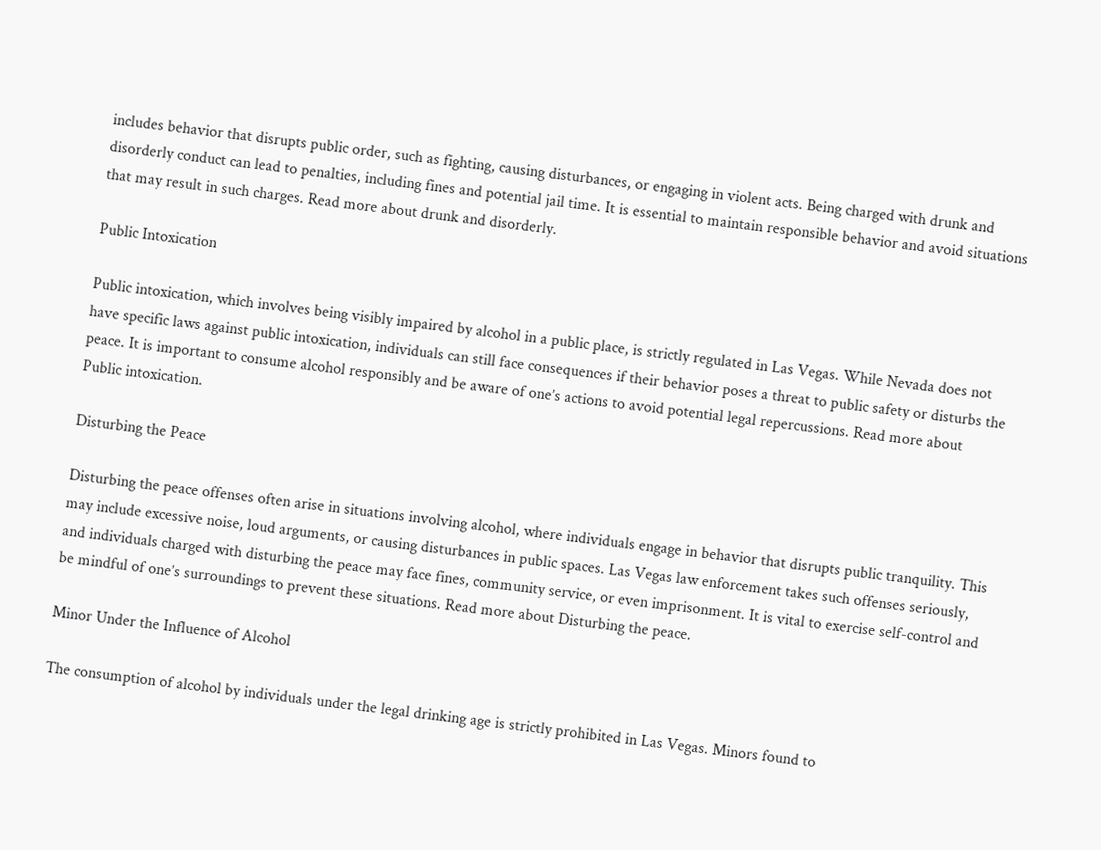includes behavior that disrupts public order, such as fighting, causing disturbances, or engaging in violent acts. Being charged with drunk and disorderly conduct can lead to penalties, including fines and potential jail time. It is essential to maintain responsible behavior and avoid situations that may result in such charges. Read more about drunk and disorderly.

Public Intoxication

Public intoxication, which involves being visibly impaired by alcohol in a public place, is strictly regulated in Las Vegas. While Nevada does not have specific laws against public intoxication, individuals can still face consequences if their behavior poses a threat to public safety or disturbs the peace. It is important to consume alcohol responsibly and be aware of one’s actions to avoid potential legal repercussions. Read more about Public intoxication.

Disturbing the Peace

Disturbing the peace offenses often arise in situations involving alcohol, where individuals engage in behavior that disrupts public tranquility. This may include excessive noise, loud arguments, or causing disturbances in public spaces. Las Vegas law enforcement takes such offenses seriously, and individuals charged with disturbing the peace may face fines, community service, or even imprisonment. It is vital to exercise self-control and be mindful of one’s surroundings to prevent these situations. Read more about Disturbing the peace.

Minor Under the Influence of Alcohol

The consumption of alcohol by individuals under the legal drinking age is strictly prohibited in Las Vegas. Minors found to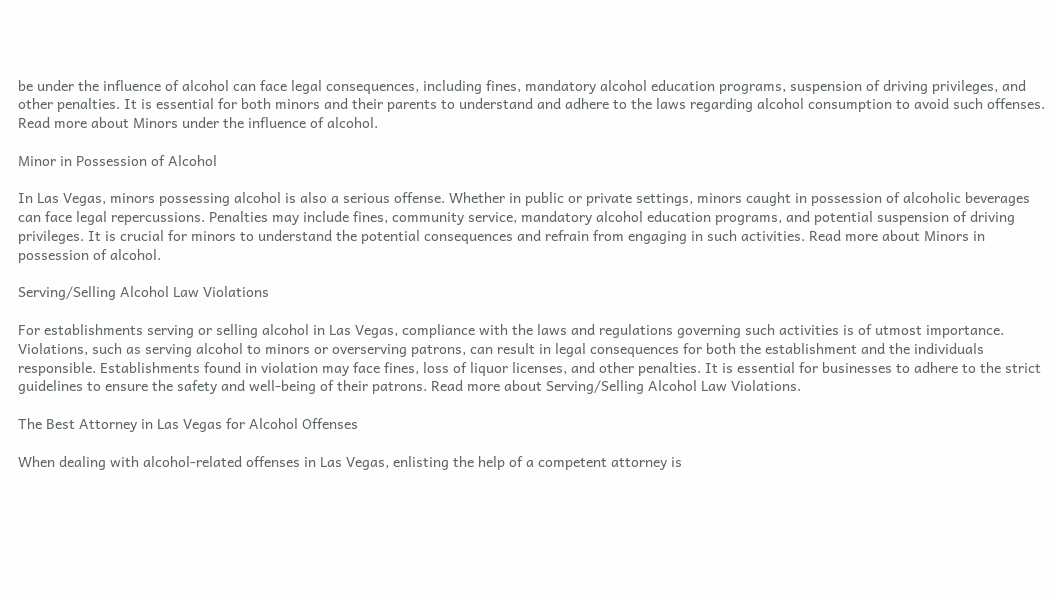be under the influence of alcohol can face legal consequences, including fines, mandatory alcohol education programs, suspension of driving privileges, and other penalties. It is essential for both minors and their parents to understand and adhere to the laws regarding alcohol consumption to avoid such offenses. Read more about Minors under the influence of alcohol.

Minor in Possession of Alcohol

In Las Vegas, minors possessing alcohol is also a serious offense. Whether in public or private settings, minors caught in possession of alcoholic beverages can face legal repercussions. Penalties may include fines, community service, mandatory alcohol education programs, and potential suspension of driving privileges. It is crucial for minors to understand the potential consequences and refrain from engaging in such activities. Read more about Minors in possession of alcohol.

Serving/Selling Alcohol Law Violations

For establishments serving or selling alcohol in Las Vegas, compliance with the laws and regulations governing such activities is of utmost importance. Violations, such as serving alcohol to minors or overserving patrons, can result in legal consequences for both the establishment and the individuals responsible. Establishments found in violation may face fines, loss of liquor licenses, and other penalties. It is essential for businesses to adhere to the strict guidelines to ensure the safety and well-being of their patrons. Read more about Serving/Selling Alcohol Law Violations.

The Best Attorney in Las Vegas for Alcohol Offenses

When dealing with alcohol-related offenses in Las Vegas, enlisting the help of a competent attorney is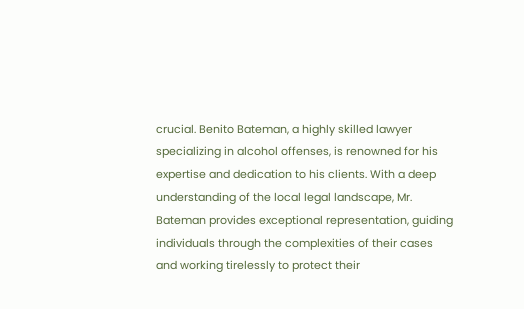crucial. Benito Bateman, a highly skilled lawyer specializing in alcohol offenses, is renowned for his expertise and dedication to his clients. With a deep understanding of the local legal landscape, Mr. Bateman provides exceptional representation, guiding individuals through the complexities of their cases and working tirelessly to protect their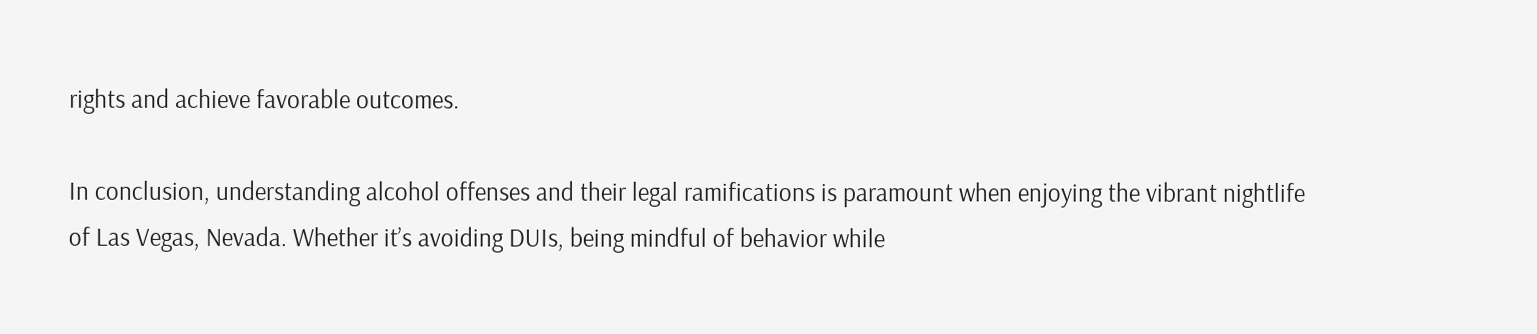rights and achieve favorable outcomes.

In conclusion, understanding alcohol offenses and their legal ramifications is paramount when enjoying the vibrant nightlife of Las Vegas, Nevada. Whether it’s avoiding DUIs, being mindful of behavior while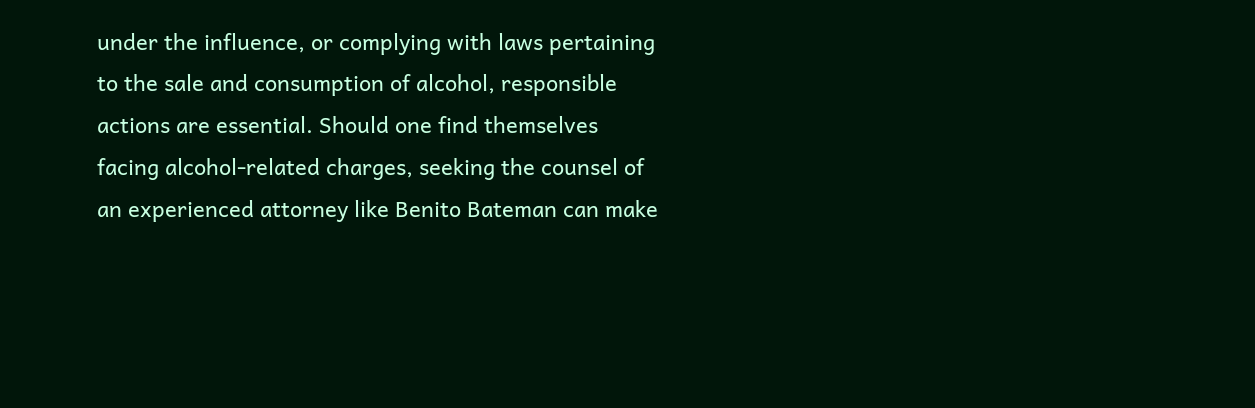under the influence, or complying with laws pertaining to the sale and consumption of alcohol, responsible actions are essential. Should one find themselves facing alcohol-related charges, seeking the counsel of an experienced attorney like Benito Bateman can make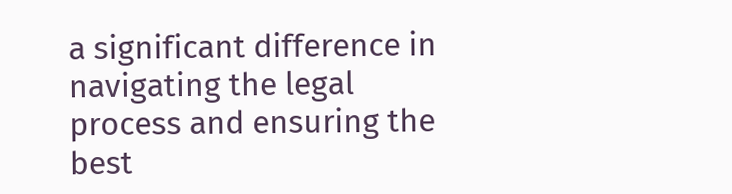a significant difference in navigating the legal process and ensuring the best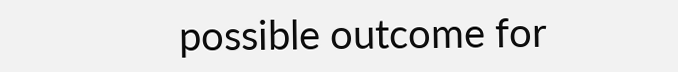possible outcome for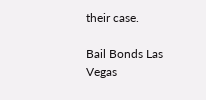their case.

Bail Bonds Las Vegas